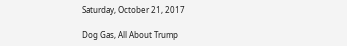Saturday, October 21, 2017

Dog Gas, All About Trump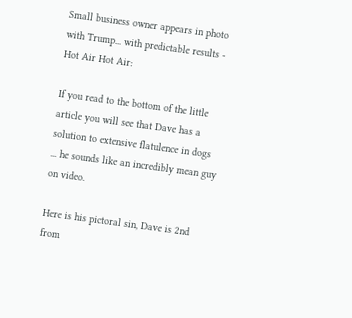Small business owner appears in photo with Trump... with predictable results - Hot Air Hot Air:

If you read to the bottom of the little article you will see that Dave has a solution to extensive flatulence in dogs ... he sounds like an incredibly mean guy on video.

Here is his pictoral sin, Dave is 2nd from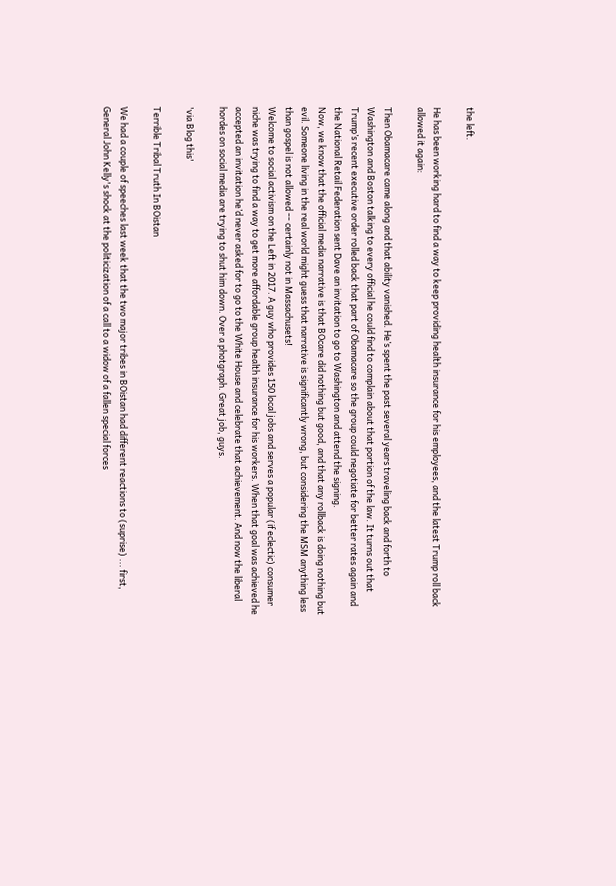the left.

He has been working hard to find a way to keep providing health insurance for his employees, and the latest Trump roll back allowed it again:

Then Obamacare came along and that ability vanished. He’s spent the past several years traveling back and forth to Washington and Boston talking to every official he could find to complain about that portion of the law. It turns out that Trump’s recent executive order rolled back that part of Obamacare so the group could negotiate for better rates again and the National Retail Federation sent Dave an invitation to go to Washington and attend the signing.
Now, we know that the official media narrative is that BOcare did nothing but good, and that any rollback is doing nothing but evil. Someone living in the real world might guess that narrative is significantly wrong, but considering the MSM anything less than gospel is not allowed -- certainly not in Massachusets!
Welcome to social activism on the Left in 2017. A guy who provides 150 local jobs and serves a popular (if eclectic) consumer niche was trying to find a way to get more affordable group health insurance for his workers. When that goal was achieved he accepted an invitation he’d never asked for to go to the White House and celebrate that achievement. And now the liberal hordes on social media are trying to shut him down. Over a photgraph. Great job, guys.

'via Blog this'

Terrible Tribal Truth In BOistan

We had a couple of speeches last week that the two major tribes in BOistan had different reactions to (suprise) ... first, General John Kelly's shock at the politicization of a call to a widow of a fallen special forces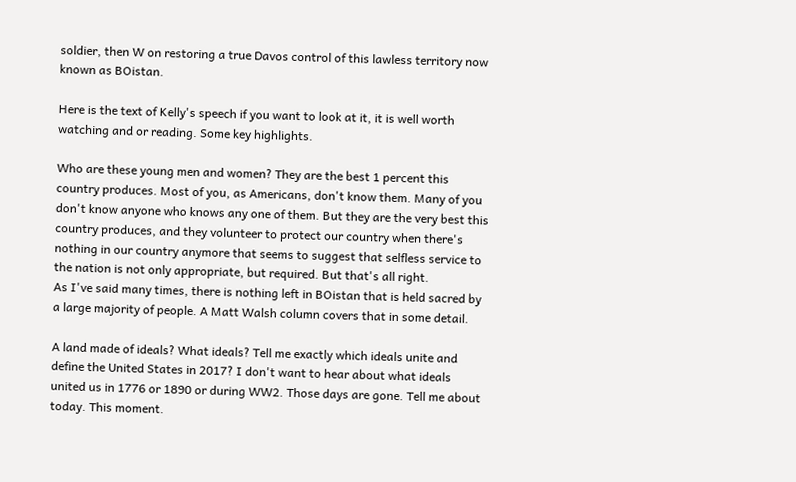soldier, then W on restoring a true Davos control of this lawless territory now known as BOistan.

Here is the text of Kelly's speech if you want to look at it, it is well worth watching and or reading. Some key highlights.

Who are these young men and women? They are the best 1 percent this country produces. Most of you, as Americans, don't know them. Many of you don't know anyone who knows any one of them. But they are the very best this country produces, and they volunteer to protect our country when there's nothing in our country anymore that seems to suggest that selfless service to the nation is not only appropriate, but required. But that's all right.
As I've said many times, there is nothing left in BOistan that is held sacred by a large majority of people. A Matt Walsh column covers that in some detail.

A land made of ideals? What ideals? Tell me exactly which ideals unite and define the United States in 2017? I don't want to hear about what ideals united us in 1776 or 1890 or during WW2. Those days are gone. Tell me about today. This moment.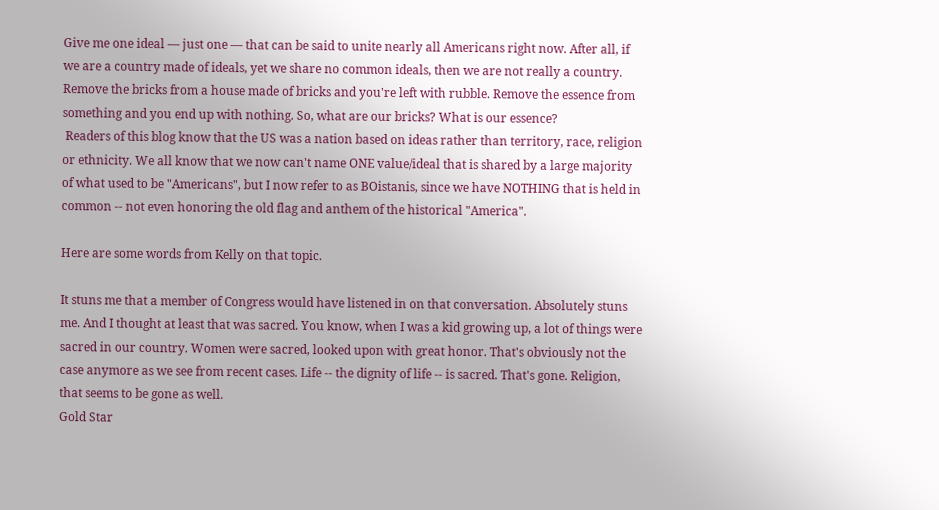Give me one ideal — just one — that can be said to unite nearly all Americans right now. After all, if we are a country made of ideals, yet we share no common ideals, then we are not really a country. Remove the bricks from a house made of bricks and you're left with rubble. Remove the essence from something and you end up with nothing. So, what are our bricks? What is our essence?
 Readers of this blog know that the US was a nation based on ideas rather than territory, race, religion or ethnicity. We all know that we now can't name ONE value/ideal that is shared by a large majority of what used to be "Americans", but I now refer to as BOistanis, since we have NOTHING that is held in common -- not even honoring the old flag and anthem of the historical "America".

Here are some words from Kelly on that topic.

It stuns me that a member of Congress would have listened in on that conversation. Absolutely stuns me. And I thought at least that was sacred. You know, when I was a kid growing up, a lot of things were sacred in our country. Women were sacred, looked upon with great honor. That's obviously not the case anymore as we see from recent cases. Life -- the dignity of life -- is sacred. That's gone. Religion, that seems to be gone as well.
Gold Star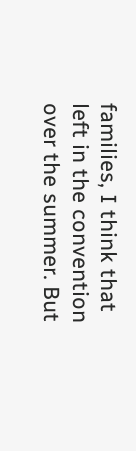families, I think that left in the convention over the summer. But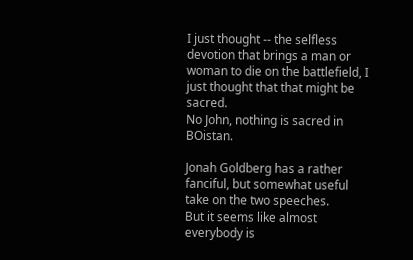I just thought -- the selfless devotion that brings a man or woman to die on the battlefield, I just thought that that might be sacred.
No John, nothing is sacred in BOistan.

Jonah Goldberg has a rather fanciful, but somewhat useful take on the two speeches.
But it seems like almost everybody is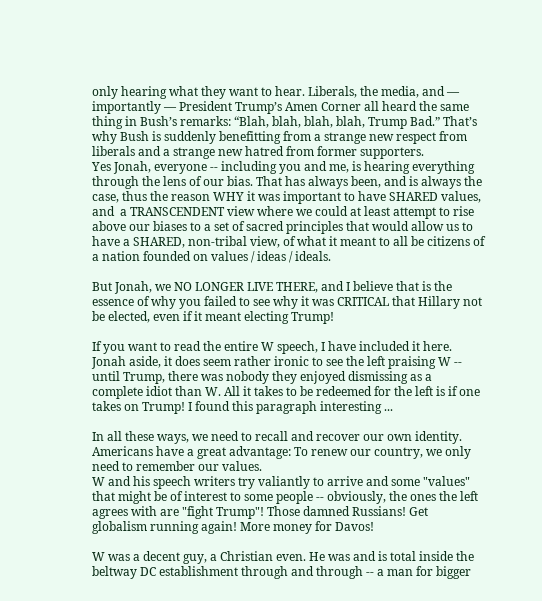only hearing what they want to hear. Liberals, the media, and — importantly — President Trump’s Amen Corner all heard the same thing in Bush’s remarks: “Blah, blah, blah, blah, Trump Bad.” That’s why Bush is suddenly benefitting from a strange new respect from liberals and a strange new hatred from former supporters.
Yes Jonah, everyone -- including you and me, is hearing everything through the lens of our bias. That has always been, and is always the case, thus the reason WHY it was important to have SHARED values, and  a TRANSCENDENT view where we could at least attempt to rise above our biases to a set of sacred principles that would allow us to have a SHARED, non-tribal view, of what it meant to all be citizens of a nation founded on values / ideas / ideals.

But Jonah, we NO LONGER LIVE THERE, and I believe that is the essence of why you failed to see why it was CRITICAL that Hillary not be elected, even if it meant electing Trump!

If you want to read the entire W speech, I have included it here. Jonah aside, it does seem rather ironic to see the left praising W -- until Trump, there was nobody they enjoyed dismissing as a complete idiot than W. All it takes to be redeemed for the left is if one takes on Trump! I found this paragraph interesting ...

In all these ways, we need to recall and recover our own identity. Americans have a great advantage: To renew our country, we only need to remember our values.
W and his speech writers try valiantly to arrive and some "values" that might be of interest to some people -- obviously, the ones the left agrees with are "fight Trump"! Those damned Russians! Get globalism running again! More money for Davos!

W was a decent guy, a Christian even. He was and is total inside the beltway DC establishment through and through -- a man for bigger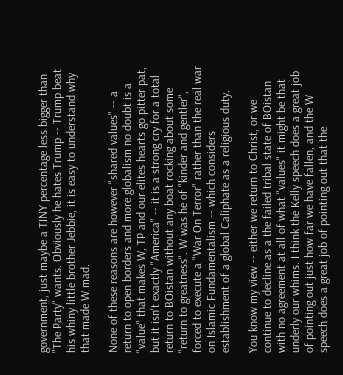government, just maybe a TINY percentage less bigger than "The Party" wants. Obviously he hates Trump -- Trump beat his whiny little brother Jebbie, it is easy to understand why that made W mad.

None of these reasons are however "shared values" -- a return to open borders and more globalism no doubt is a "value" that makes W, TP and our elites hearts go pitter pat, but it isn't exactly "America" -- it is a strong cry for a total return to BOistan without any boat rocking about some "return to greatness". W was he of "kinder and gentler", forced to execute a "War On Terror" rather than the real war on Islamic Fundamentalism -- which considers establishment of a global Caliphate as a religious duty.

You know my view -- either we return to Christ, or we continue to decline as a the failed tribal state of BOistan with no agreement at all of what "values" it might be that underly our whims. I think the Kelly speech does a great job of pointing out just how far we have fallen, and the W speech does a great job of pointing out that the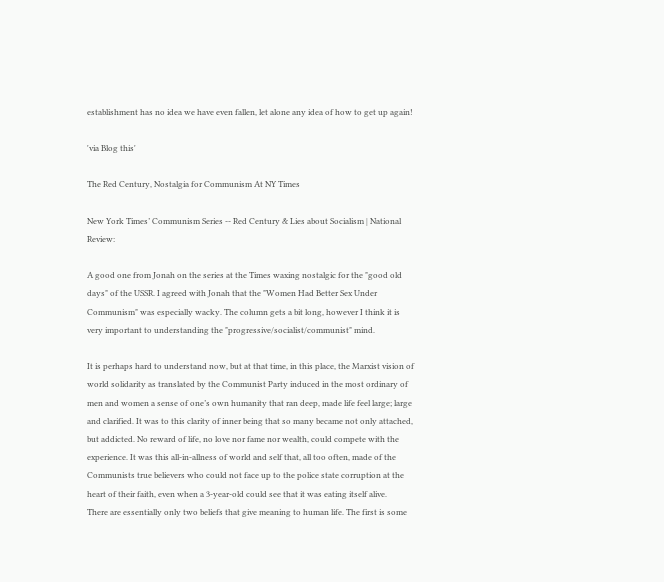establishment has no idea we have even fallen, let alone any idea of how to get up again!

'via Blog this'

The Red Century, Nostalgia for Communism At NY Times

New York Times’ Communism Series -- Red Century & Lies about Socialism | National Review:

A good one from Jonah on the series at the Times waxing nostalgic for the "good old days" of the USSR. I agreed with Jonah that the "Women Had Better Sex Under Communism" was especially wacky. The column gets a bit long, however I think it is very important to understanding the "progressive/socialist/communist" mind.

It is perhaps hard to understand now, but at that time, in this place, the Marxist vision of world solidarity as translated by the Communist Party induced in the most ordinary of men and women a sense of one’s own humanity that ran deep, made life feel large; large and clarified. It was to this clarity of inner being that so many became not only attached, but addicted. No reward of life, no love nor fame nor wealth, could compete with the experience. It was this all-in-allness of world and self that, all too often, made of the Communists true believers who could not face up to the police state corruption at the heart of their faith, even when a 3-year-old could see that it was eating itself alive.
There are essentially only two beliefs that give meaning to human life. The first is some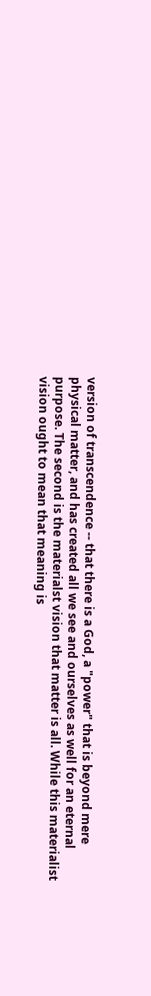version of transcendence -- that there is a God, a "power" that is beyond mere physical matter, and has created all we see and ourselves as well for an eternal purpose. The second is the materialst vision that matter is all. While this materialist vision ought to mean that meaning is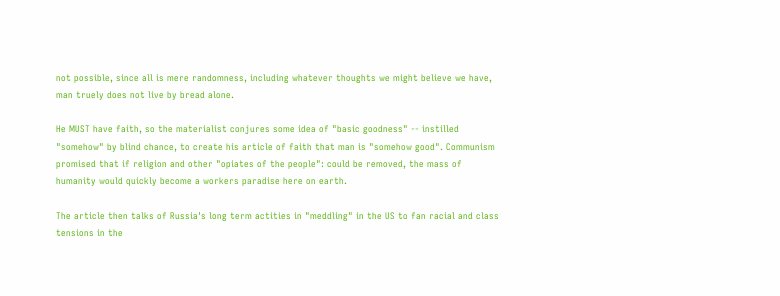not possible, since all is mere randomness, including whatever thoughts we might believe we have, man truely does not live by bread alone.

He MUST have faith, so the materialist conjures some idea of "basic goodness" -- instilled "somehow" by blind chance, to create his article of faith that man is "somehow good". Communism promised that if religion and other "opiates of the people": could be removed, the mass of humanity would quickly become a workers paradise here on earth.

The article then talks of Russia's long term actities in "meddling" in the US to fan racial and class tensions in the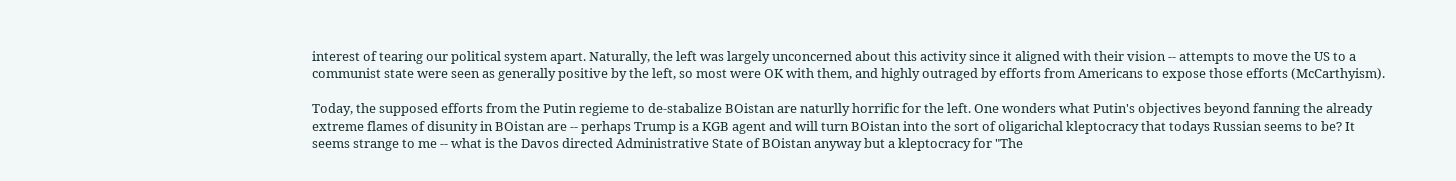interest of tearing our political system apart. Naturally, the left was largely unconcerned about this activity since it aligned with their vision -- attempts to move the US to a communist state were seen as generally positive by the left, so most were OK with them, and highly outraged by efforts from Americans to expose those efforts (McCarthyism).

Today, the supposed efforts from the Putin regieme to de-stabalize BOistan are naturlly horrific for the left. One wonders what Putin's objectives beyond fanning the already extreme flames of disunity in BOistan are -- perhaps Trump is a KGB agent and will turn BOistan into the sort of oligarichal kleptocracy that todays Russian seems to be? It seems strange to me -- what is the Davos directed Administrative State of BOistan anyway but a kleptocracy for "The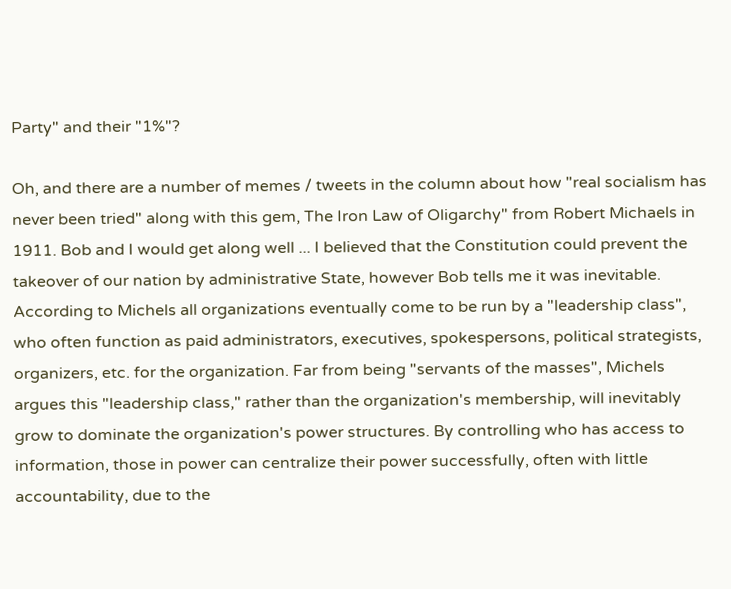Party" and their "1%"?

Oh, and there are a number of memes / tweets in the column about how "real socialism has never been tried" along with this gem, The Iron Law of Oligarchy" from Robert Michaels in 1911. Bob and I would get along well ... I believed that the Constitution could prevent the takeover of our nation by administrative State, however Bob tells me it was inevitable.
According to Michels all organizations eventually come to be run by a "leadership class", who often function as paid administrators, executives, spokespersons, political strategists, organizers, etc. for the organization. Far from being "servants of the masses", Michels argues this "leadership class," rather than the organization's membership, will inevitably grow to dominate the organization's power structures. By controlling who has access to information, those in power can centralize their power successfully, often with little accountability, due to the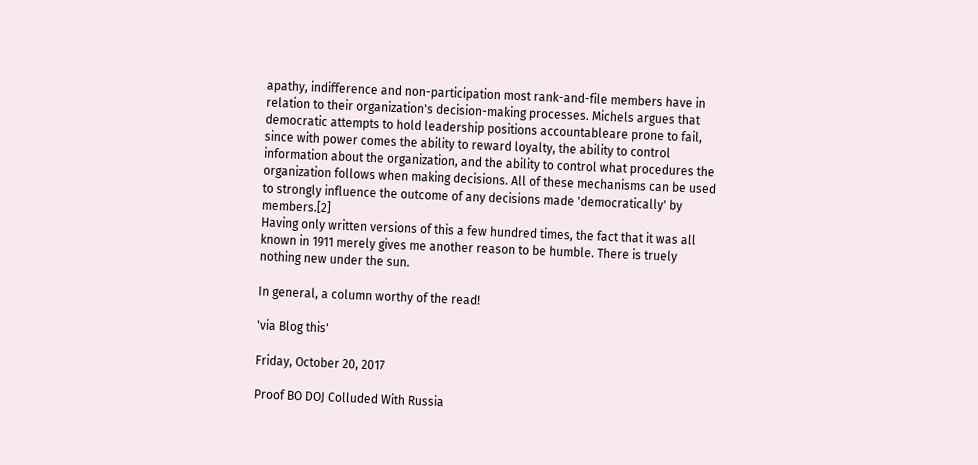apathy, indifference and non-participation most rank-and-file members have in relation to their organization's decision-making processes. Michels argues that democratic attempts to hold leadership positions accountableare prone to fail, since with power comes the ability to reward loyalty, the ability to control information about the organization, and the ability to control what procedures the organization follows when making decisions. All of these mechanisms can be used to strongly influence the outcome of any decisions made 'democratically' by members.[2]
Having only written versions of this a few hundred times, the fact that it was all known in 1911 merely gives me another reason to be humble. There is truely nothing new under the sun.

In general, a column worthy of the read!

'via Blog this'

Friday, October 20, 2017

Proof BO DOJ Colluded With Russia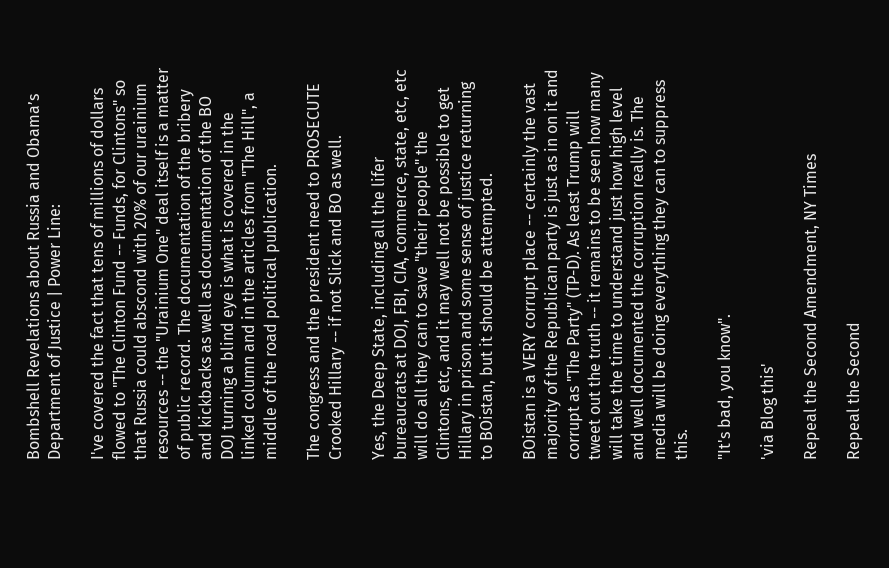Bombshell Revelations about Russia and Obama’s Department of Justice | Power Line:

I've covered the fact that tens of millions of dollars flowed to "The Clinton Fund -- Funds, for Clintons" so that Russia could abscond with 20% of our urainium resources -- the "Urainium One" deal itself is a matter of public record. The documentation of the bribery and kickbacks as well as documentation of the BO DOJ turning a blind eye is what is covered in the linked column and in the articles from "The Hill", a middle of the road political publication.

The congress and the president need to PROSECUTE Crooked Hillary -- if not Slick and BO as well.

Yes, the Deep State, including all the lifer bureaucrats at DOJ, FBI, CIA, commerce, state, etc, etc will do all they can to save "their people" the Clintons, etc, and it may well not be possible to get Hillary in prison and some sense of justice returning to BOistan, but it should be attempted.

BOistan is a VERY corrupt place -- certainly the vast majority of the Republican party is just as in on it and corrupt as "The Party" (TP-D). As least Trump will tweet out the truth -- it remains to be seen how many will take the time to understand just how high level and well documented the corruption really is. The media will be doing everything they can to suppress this.

"It's bad, you know".

'via Blog this'

Repeal the Second Amendment, NY Times

Repeal the Second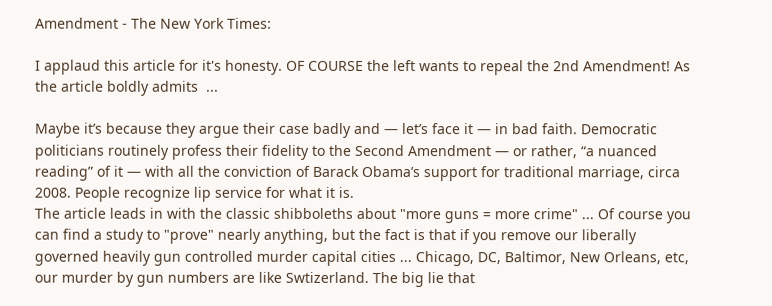Amendment - The New York Times:

I applaud this article for it's honesty. OF COURSE the left wants to repeal the 2nd Amendment! As the article boldly admits  ...

Maybe it’s because they argue their case badly and — let’s face it — in bad faith. Democratic politicians routinely profess their fidelity to the Second Amendment — or rather, “a nuanced reading” of it — with all the conviction of Barack Obama’s support for traditional marriage, circa 2008. People recognize lip service for what it is.
The article leads in with the classic shibboleths about "more guns = more crime" ... Of course you can find a study to "prove" nearly anything, but the fact is that if you remove our liberally governed heavily gun controlled murder capital cities ... Chicago, DC, Baltimor, New Orleans, etc,  our murder by gun numbers are like Swtizerland. The big lie that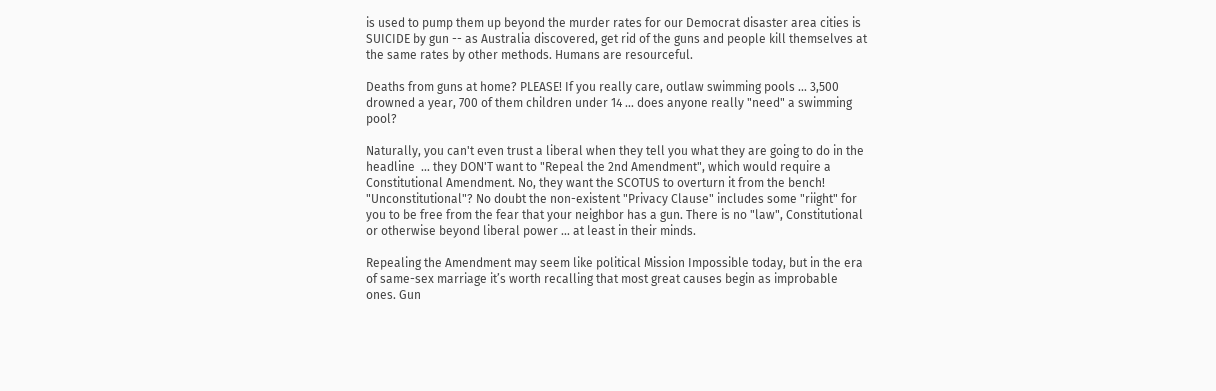is used to pump them up beyond the murder rates for our Democrat disaster area cities is SUICIDE by gun -- as Australia discovered, get rid of the guns and people kill themselves at the same rates by other methods. Humans are resourceful.

Deaths from guns at home? PLEASE! If you really care, outlaw swimming pools ... 3,500 drowned a year, 700 of them children under 14 ... does anyone really "need" a swimming pool?

Naturally, you can't even trust a liberal when they tell you what they are going to do in the headline  ... they DON'T want to "Repeal the 2nd Amendment", which would require a Constitutional Amendment. No, they want the SCOTUS to overturn it from the bench! "Unconstitutional"? No doubt the non-existent "Privacy Clause" includes some "riight" for you to be free from the fear that your neighbor has a gun. There is no "law", Constitutional or otherwise beyond liberal power ... at least in their minds.

Repealing the Amendment may seem like political Mission Impossible today, but in the era of same-sex marriage it’s worth recalling that most great causes begin as improbable ones. Gun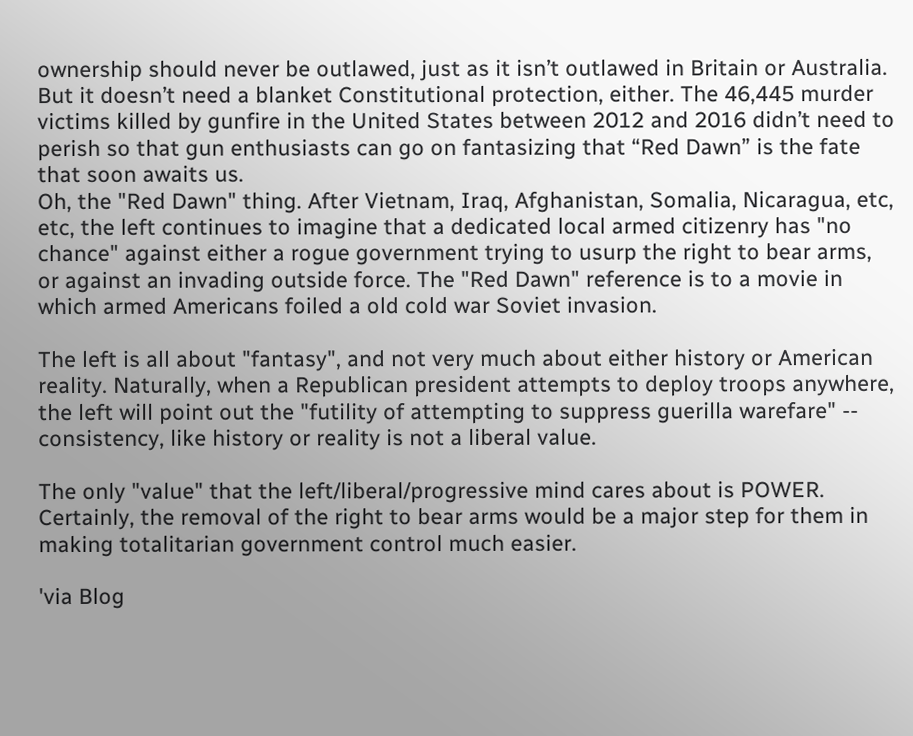ownership should never be outlawed, just as it isn’t outlawed in Britain or Australia. But it doesn’t need a blanket Constitutional protection, either. The 46,445 murder victims killed by gunfire in the United States between 2012 and 2016 didn’t need to perish so that gun enthusiasts can go on fantasizing that “Red Dawn” is the fate that soon awaits us.
Oh, the "Red Dawn" thing. After Vietnam, Iraq, Afghanistan, Somalia, Nicaragua, etc, etc, the left continues to imagine that a dedicated local armed citizenry has "no chance" against either a rogue government trying to usurp the right to bear arms, or against an invading outside force. The "Red Dawn" reference is to a movie in which armed Americans foiled a old cold war Soviet invasion.

The left is all about "fantasy", and not very much about either history or American reality. Naturally, when a Republican president attempts to deploy troops anywhere, the left will point out the "futility of attempting to suppress guerilla warefare" -- consistency, like history or reality is not a liberal value.

The only "value" that the left/liberal/progressive mind cares about is POWER. Certainly, the removal of the right to bear arms would be a major step for them in making totalitarian government control much easier.

'via Blog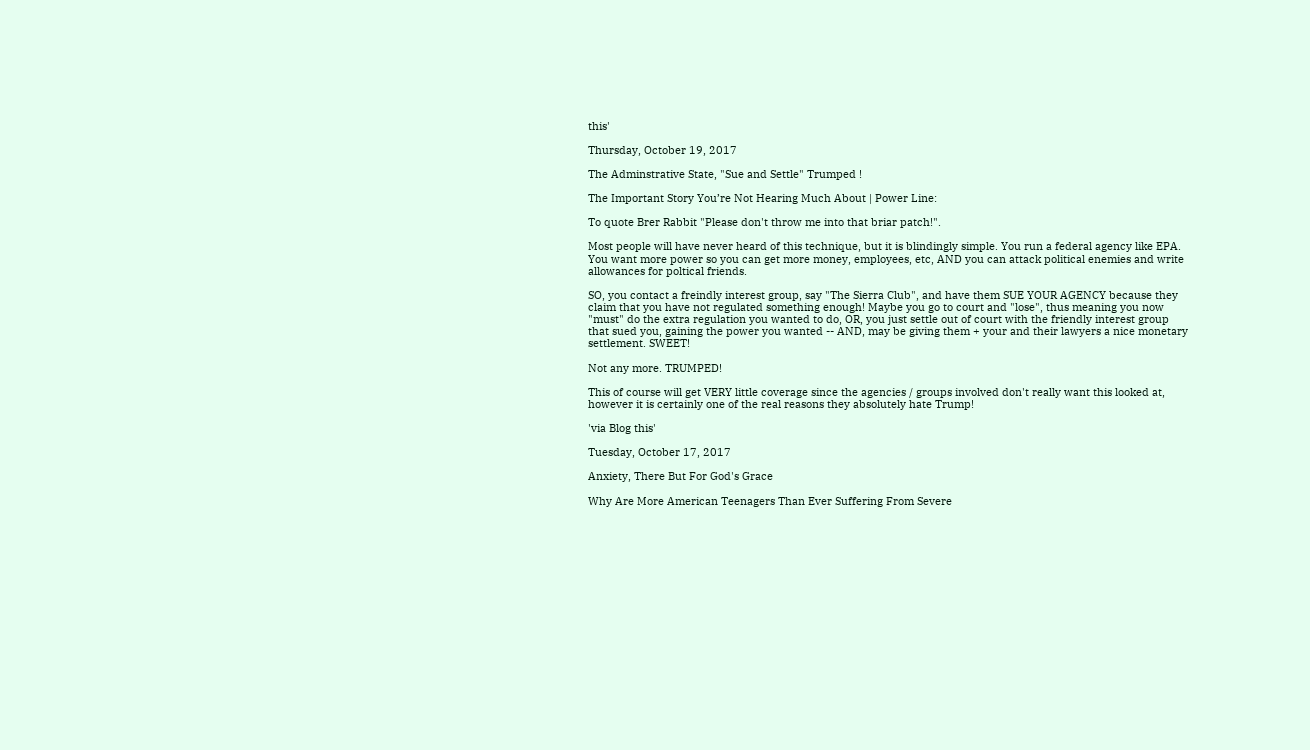this'

Thursday, October 19, 2017

The Adminstrative State, "Sue and Settle" Trumped !

The Important Story You’re Not Hearing Much About | Power Line:

To quote Brer Rabbit "Please don't throw me into that briar patch!".

Most people will have never heard of this technique, but it is blindingly simple. You run a federal agency like EPA. You want more power so you can get more money, employees, etc, AND you can attack political enemies and write allowances for poltical friends.

SO, you contact a freindly interest group, say "The Sierra Club", and have them SUE YOUR AGENCY because they claim that you have not regulated something enough! Maybe you go to court and "lose", thus meaning you now "must" do the extra regulation you wanted to do, OR, you just settle out of court with the friendly interest group that sued you, gaining the power you wanted -- AND, may be giving them + your and their lawyers a nice monetary settlement. SWEET!

Not any more. TRUMPED!

This of course will get VERY little coverage since the agencies / groups involved don't really want this looked at, however it is certainly one of the real reasons they absolutely hate Trump!

'via Blog this'

Tuesday, October 17, 2017

Anxiety, There But For God's Grace

Why Are More American Teenagers Than Ever Suffering From Severe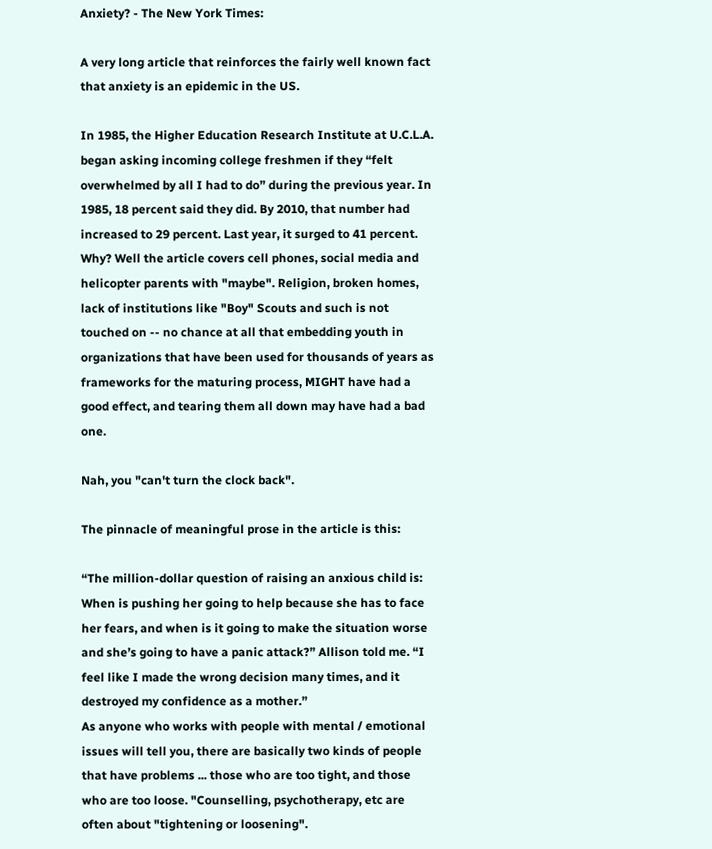Anxiety? - The New York Times:

A very long article that reinforces the fairly well known fact that anxiety is an epidemic in the US.

In 1985, the Higher Education Research Institute at U.C.L.A. began asking incoming college freshmen if they “felt overwhelmed by all I had to do” during the previous year. In 1985, 18 percent said they did. By 2010, that number had increased to 29 percent. Last year, it surged to 41 percent.
Why? Well the article covers cell phones, social media and helicopter parents with "maybe". Religion, broken homes, lack of institutions like "Boy" Scouts and such is not touched on -- no chance at all that embedding youth in organizations that have been used for thousands of years as frameworks for the maturing process, MIGHT have had a good effect, and tearing them all down may have had a bad one.

Nah, you "can't turn the clock back".

The pinnacle of meaningful prose in the article is this:

“The million-dollar question of raising an anxious child is: When is pushing her going to help because she has to face her fears, and when is it going to make the situation worse and she’s going to have a panic attack?” Allison told me. “I feel like I made the wrong decision many times, and it destroyed my confidence as a mother.”
As anyone who works with people with mental / emotional issues will tell you, there are basically two kinds of people that have problems ... those who are too tight, and those who are too loose. "Counselling, psychotherapy, etc are often about "tightening or loosening".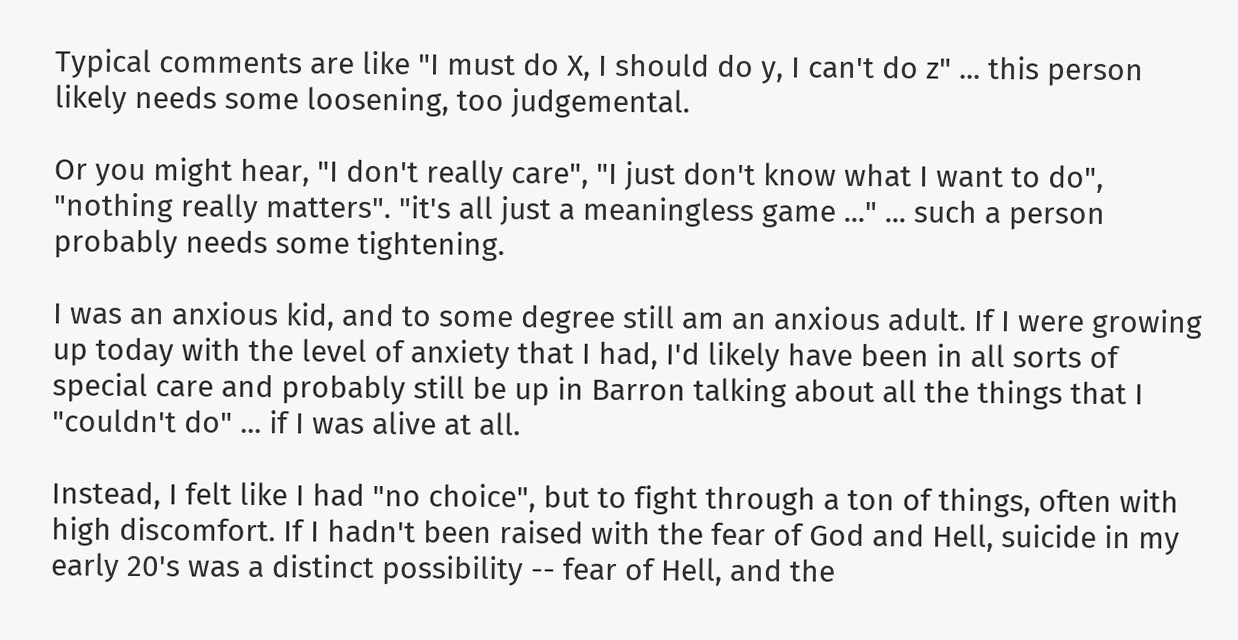Typical comments are like "I must do X, I should do y, I can't do z" ... this person likely needs some loosening, too judgemental.

Or you might hear, "I don't really care", "I just don't know what I want to do", "nothing really matters". "it's all just a meaningless game ..." ... such a person probably needs some tightening.

I was an anxious kid, and to some degree still am an anxious adult. If I were growing up today with the level of anxiety that I had, I'd likely have been in all sorts of special care and probably still be up in Barron talking about all the things that I "couldn't do" ... if I was alive at all.

Instead, I felt like I had "no choice", but to fight through a ton of things, often with high discomfort. If I hadn't been raised with the fear of God and Hell, suicide in my early 20's was a distinct possibility -- fear of Hell, and the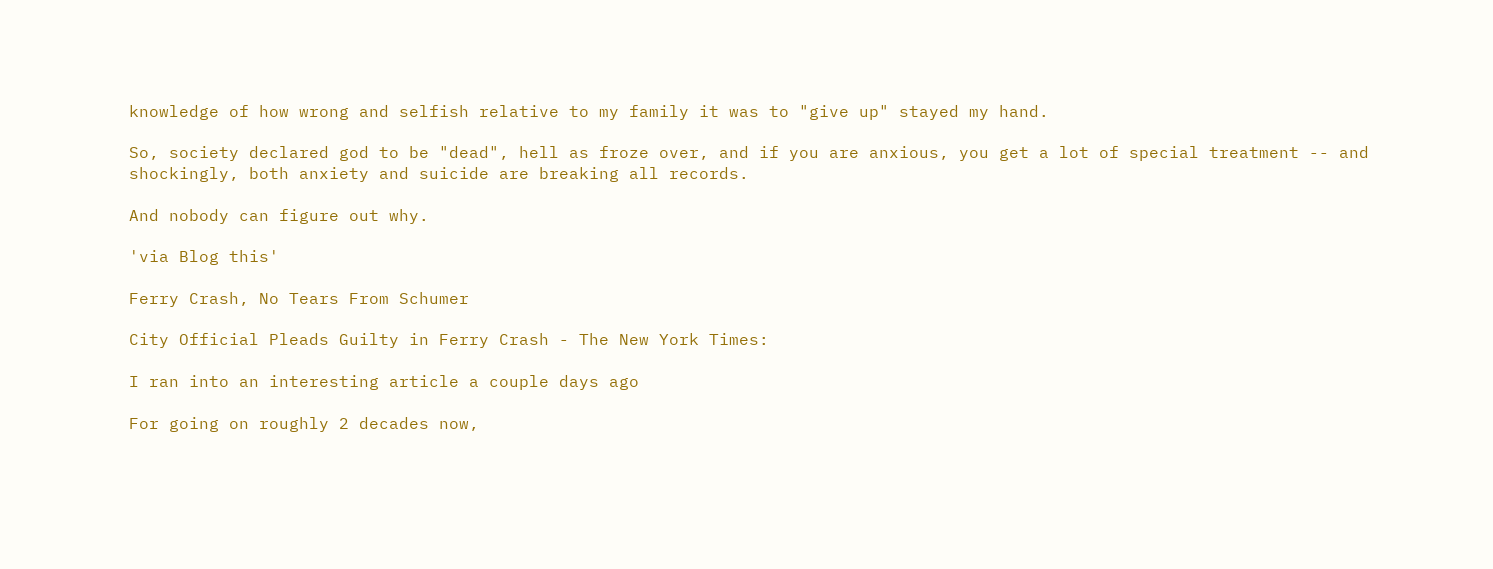knowledge of how wrong and selfish relative to my family it was to "give up" stayed my hand.

So, society declared god to be "dead", hell as froze over, and if you are anxious, you get a lot of special treatment -- and shockingly, both anxiety and suicide are breaking all records.

And nobody can figure out why.

'via Blog this'

Ferry Crash, No Tears From Schumer

City Official Pleads Guilty in Ferry Crash - The New York Times:

I ran into an interesting article a couple days ago

For going on roughly 2 decades now,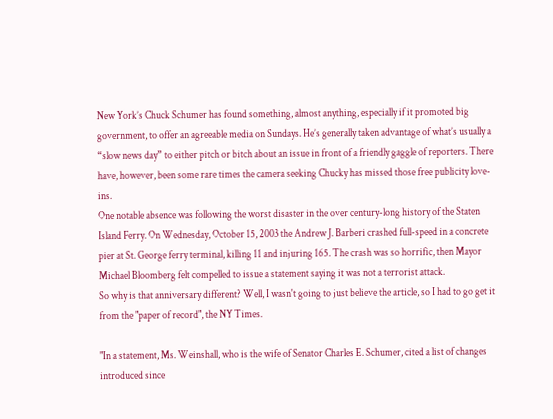New York’s Chuck Schumer has found something, almost anything, especially if it promoted big government, to offer an agreeable media on Sundays. He’s generally taken advantage of what’s usually a “slow news day” to either pitch or bitch about an issue in front of a friendly gaggle of reporters. There have, however, been some rare times the camera seeking Chucky has missed those free publicity love-ins.
One notable absence was following the worst disaster in the over century-long history of the Staten Island Ferry. On Wednesday, October 15, 2003 the Andrew J. Barberi crashed full-speed in a concrete pier at St. George ferry terminal, killing 11 and injuring 165. The crash was so horrific, then Mayor Michael Bloomberg felt compelled to issue a statement saying it was not a terrorist attack.
So why is that anniversary different? Well, I wasn't going to just believe the article, so I had to go get it from the "paper of record", the NY Times.

"In a statement, Ms. Weinshall, who is the wife of Senator Charles E. Schumer, cited a list of changes introduced since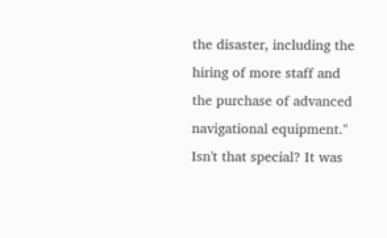the disaster, including the hiring of more staff and the purchase of advanced navigational equipment."
Isn't that special? It was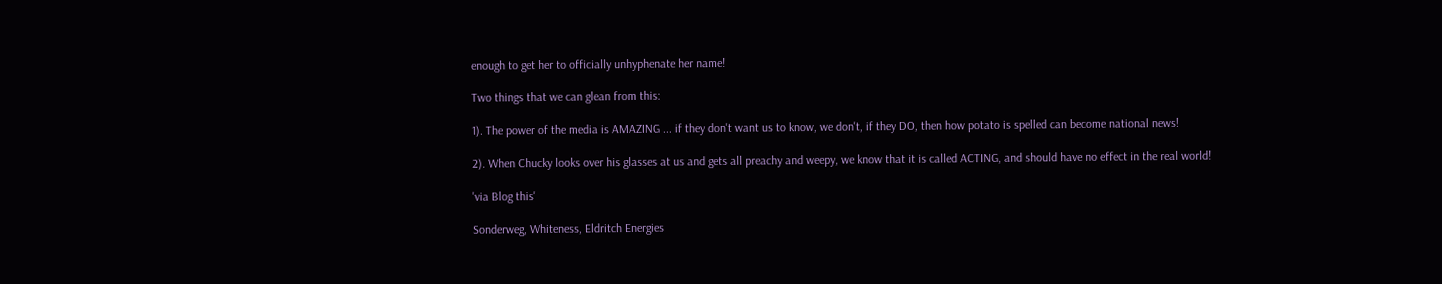enough to get her to officially unhyphenate her name!

Two things that we can glean from this:

1). The power of the media is AMAZING ... if they don't want us to know, we don't, if they DO, then how potato is spelled can become national news!

2). When Chucky looks over his glasses at us and gets all preachy and weepy, we know that it is called ACTING, and should have no effect in the real world!

'via Blog this'

Sonderweg, Whiteness, Eldritch Energies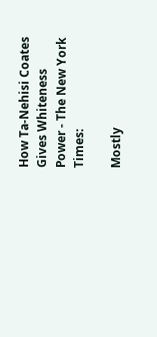How Ta-Nehisi Coates Gives Whiteness Power - The New York Times:

Mostly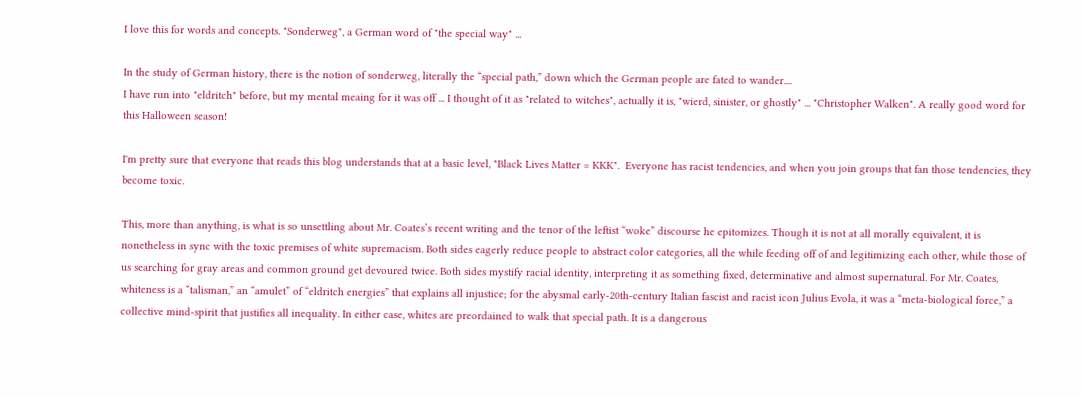I love this for words and concepts. "Sonderweg", a German word of "the special way" ...

In the study of German history, there is the notion of sonderweg, literally the “special path,” down which the German people are fated to wander....
I have run into "eldritch" before, but my mental meaing for it was off ... I thought of it as "related to witches", actually it is, "wierd, sinister, or ghostly" ... "Christopher Walken". A really good word for this Halloween season!

I'm pretty sure that everyone that reads this blog understands that at a basic level, "Black Lives Matter = KKK".  Everyone has racist tendencies, and when you join groups that fan those tendencies, they become toxic.

This, more than anything, is what is so unsettling about Mr. Coates’s recent writing and the tenor of the leftist “woke” discourse he epitomizes. Though it is not at all morally equivalent, it is nonetheless in sync with the toxic premises of white supremacism. Both sides eagerly reduce people to abstract color categories, all the while feeding off of and legitimizing each other, while those of us searching for gray areas and common ground get devoured twice. Both sides mystify racial identity, interpreting it as something fixed, determinative and almost supernatural. For Mr. Coates, whiteness is a “talisman,” an “amulet” of “eldritch energies” that explains all injustice; for the abysmal early-20th-century Italian fascist and racist icon Julius Evola, it was a “meta-biological force,” a collective mind-spirit that justifies all inequality. In either case, whites are preordained to walk that special path. It is a dangerous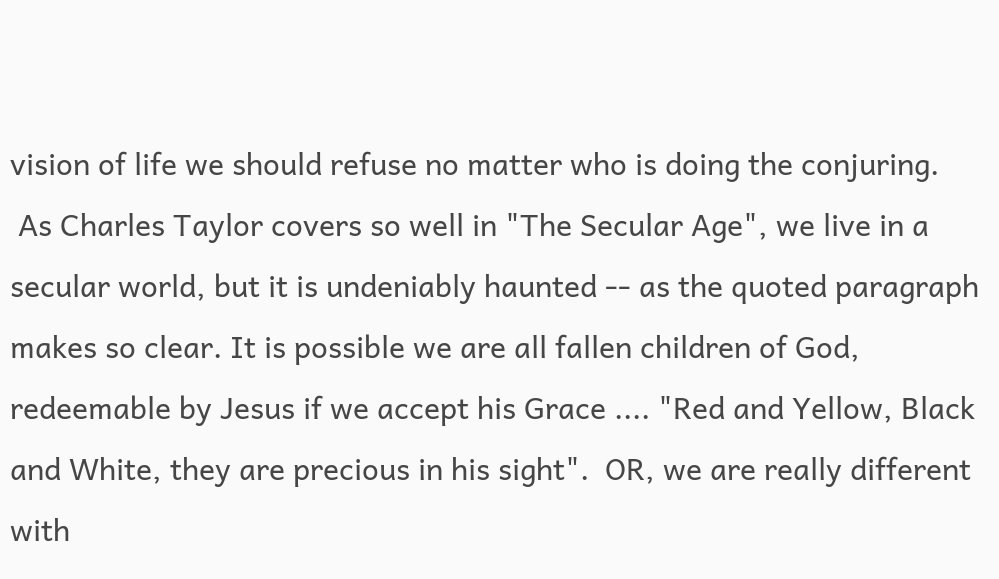vision of life we should refuse no matter who is doing the conjuring.
 As Charles Taylor covers so well in "The Secular Age", we live in a secular world, but it is undeniably haunted -- as the quoted paragraph makes so clear. It is possible we are all fallen children of God, redeemable by Jesus if we accept his Grace .... "Red and Yellow, Black and White, they are precious in his sight".  OR, we are really different with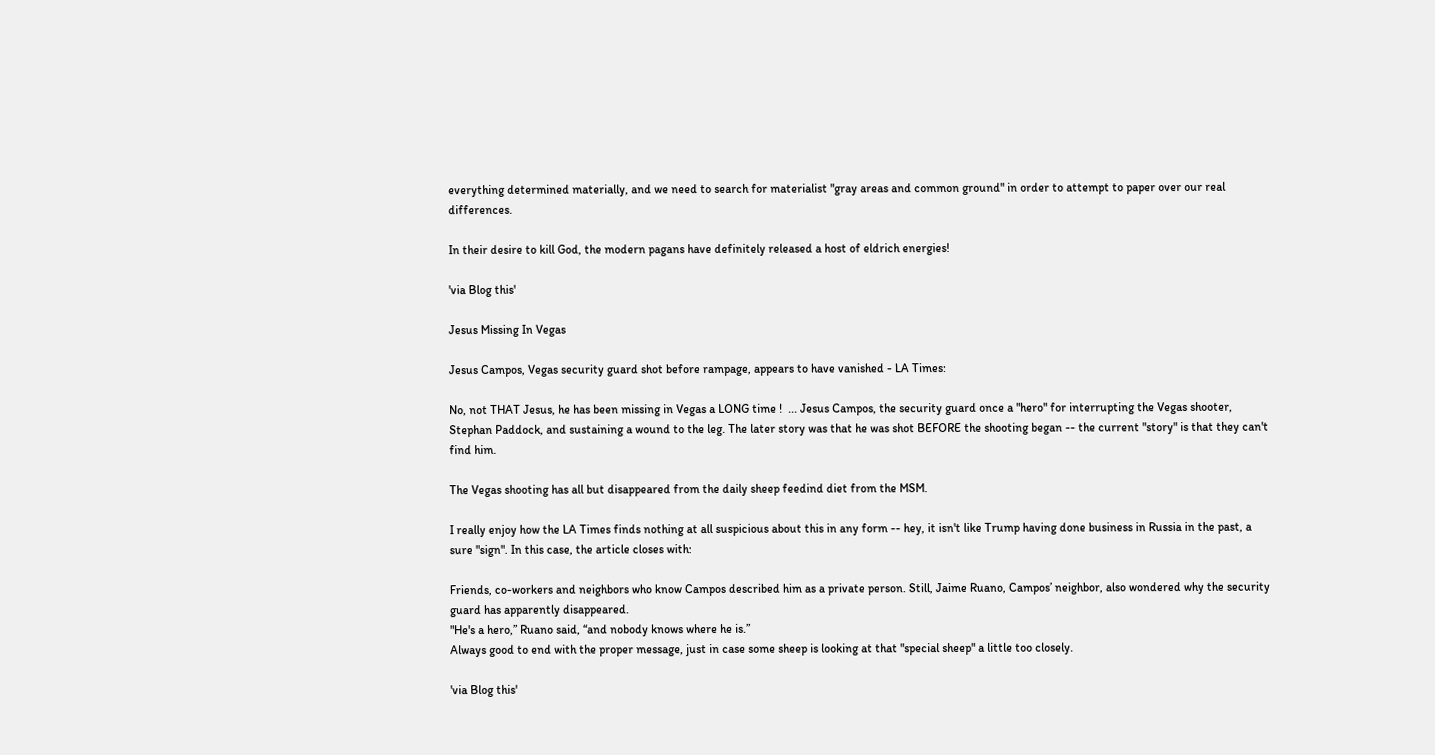everything determined materially, and we need to search for materialist "gray areas and common ground" in order to attempt to paper over our real differences.

In their desire to kill God, the modern pagans have definitely released a host of eldrich energies!

'via Blog this'

Jesus Missing In Vegas

Jesus Campos, Vegas security guard shot before rampage, appears to have vanished - LA Times:

No, not THAT Jesus, he has been missing in Vegas a LONG time !  ... Jesus Campos, the security guard once a "hero" for interrupting the Vegas shooter, Stephan Paddock, and sustaining a wound to the leg. The later story was that he was shot BEFORE the shooting began -- the current "story" is that they can't find him.

The Vegas shooting has all but disappeared from the daily sheep feedind diet from the MSM.

I really enjoy how the LA Times finds nothing at all suspicious about this in any form -- hey, it isn't like Trump having done business in Russia in the past, a sure "sign". In this case, the article closes with:

Friends, co-workers and neighbors who know Campos described him as a private person. Still, Jaime Ruano, Campos’ neighbor, also wondered why the security guard has apparently disappeared.
"He's a hero,” Ruano said, “and nobody knows where he is.”
Always good to end with the proper message, just in case some sheep is looking at that "special sheep" a little too closely.

'via Blog this'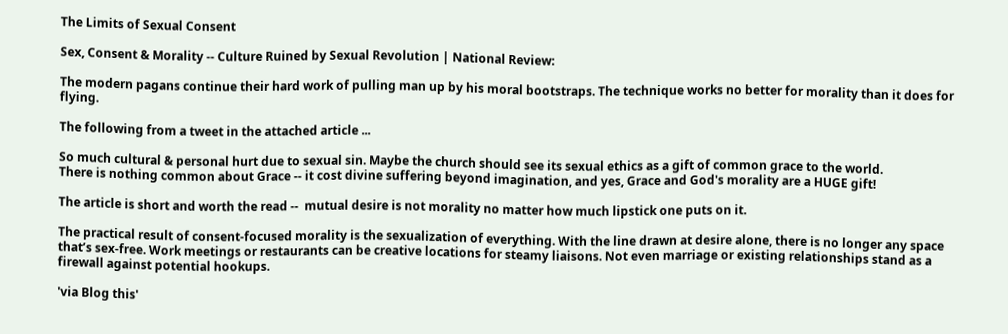The Limits of Sexual Consent

Sex, Consent & Morality -- Culture Ruined by Sexual Revolution | National Review:

The modern pagans continue their hard work of pulling man up by his moral bootstraps. The technique works no better for morality than it does for flying.

The following from a tweet in the attached article ...

So much cultural & personal hurt due to sexual sin. Maybe the church should see its sexual ethics as a gift of common grace to the world.
There is nothing common about Grace -- it cost divine suffering beyond imagination, and yes, Grace and God's morality are a HUGE gift!

The article is short and worth the read --  mutual desire is not morality no matter how much lipstick one puts on it.

The practical result of consent-focused morality is the sexualization of everything. With the line drawn at desire alone, there is no longer any space that’s sex-free. Work meetings or restaurants can be creative locations for steamy liaisons. Not even marriage or existing relationships stand as a firewall against potential hookups.

'via Blog this'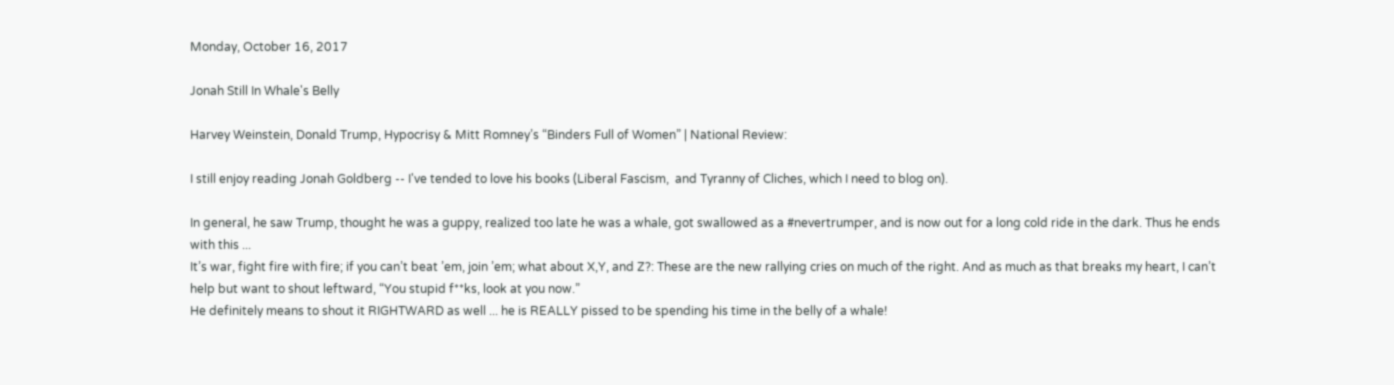Monday, October 16, 2017

Jonah Still In Whale's Belly

Harvey Weinstein, Donald Trump, Hypocrisy & Mitt Romney’s “Binders Full of Women” | National Review:

I still enjoy reading Jonah Goldberg -- I've tended to love his books (Liberal Fascism,  and Tyranny of Cliches, which I need to blog on).

In general, he saw Trump, thought he was a guppy, realized too late he was a whale, got swallowed as a #nevertrumper, and is now out for a long cold ride in the dark. Thus he ends with this ...
It’s war, fight fire with fire; if you can’t beat ’em, join ’em; what about X,Y, and Z?: These are the new rallying cries on much of the right. And as much as that breaks my heart, I can’t help but want to shout leftward, “You stupid f**ks, look at you now.”
He definitely means to shout it RIGHTWARD as well ... he is REALLY pissed to be spending his time in the belly of a whale!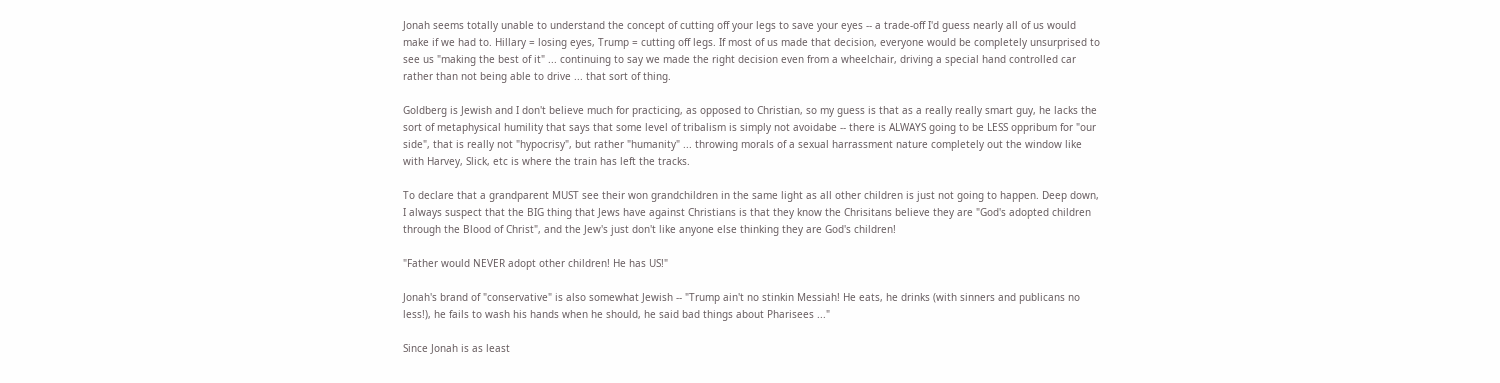Jonah seems totally unable to understand the concept of cutting off your legs to save your eyes -- a trade-off I'd guess nearly all of us would make if we had to. Hillary = losing eyes, Trump = cutting off legs. If most of us made that decision, everyone would be completely unsurprised to see us "making the best of it" ... continuing to say we made the right decision even from a wheelchair, driving a special hand controlled car rather than not being able to drive ... that sort of thing.

Goldberg is Jewish and I don't believe much for practicing, as opposed to Christian, so my guess is that as a really really smart guy, he lacks the sort of metaphysical humility that says that some level of tribalism is simply not avoidabe -- there is ALWAYS going to be LESS oppribum for "our side", that is really not "hypocrisy", but rather "humanity" ... throwing morals of a sexual harrassment nature completely out the window like with Harvey, Slick, etc is where the train has left the tracks.

To declare that a grandparent MUST see their won grandchildren in the same light as all other children is just not going to happen. Deep down, I always suspect that the BIG thing that Jews have against Christians is that they know the Chrisitans believe they are "God's adopted children through the Blood of Christ", and the Jew's just don't like anyone else thinking they are God's children!

"Father would NEVER adopt other children! He has US!"

Jonah's brand of "conservative" is also somewhat Jewish -- "Trump ain't no stinkin Messiah! He eats, he drinks (with sinners and publicans no less!), he fails to wash his hands when he should, he said bad things about Pharisees ..."

Since Jonah is as least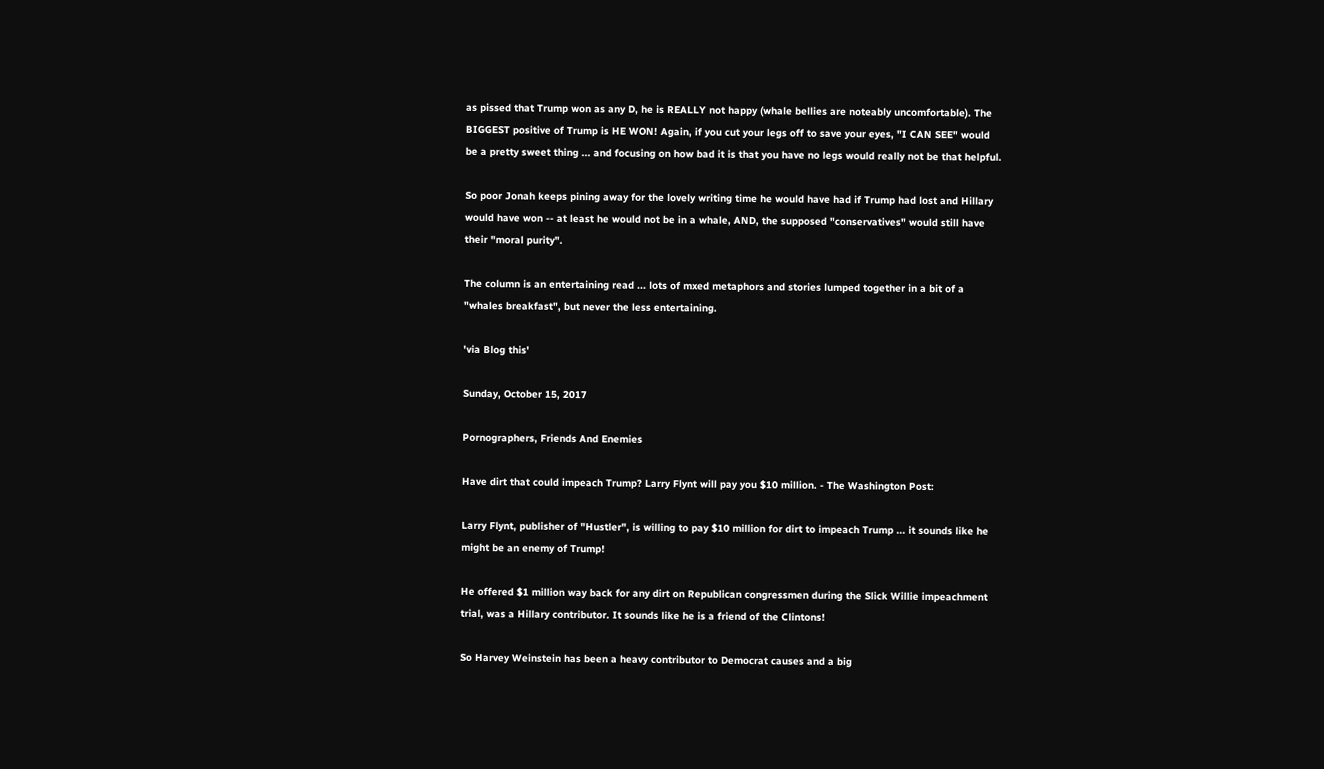as pissed that Trump won as any D, he is REALLY not happy (whale bellies are noteably uncomfortable). The BIGGEST positive of Trump is HE WON! Again, if you cut your legs off to save your eyes, "I CAN SEE" would be a pretty sweet thing ... and focusing on how bad it is that you have no legs would really not be that helpful.

So poor Jonah keeps pining away for the lovely writing time he would have had if Trump had lost and Hillary would have won -- at least he would not be in a whale, AND, the supposed "conservatives" would still have their "moral purity".

The column is an entertaining read ... lots of mxed metaphors and stories lumped together in a bit of a "whales breakfast", but never the less entertaining.

'via Blog this'

Sunday, October 15, 2017

Pornographers, Friends And Enemies

Have dirt that could impeach Trump? Larry Flynt will pay you $10 million. - The Washington Post:

Larry Flynt, publisher of "Hustler", is willing to pay $10 million for dirt to impeach Trump ... it sounds like he might be an enemy of Trump!

He offered $1 million way back for any dirt on Republican congressmen during the Slick Willie impeachment trial, was a Hillary contributor. It sounds like he is a friend of the Clintons!

So Harvey Weinstein has been a heavy contributor to Democrat causes and a big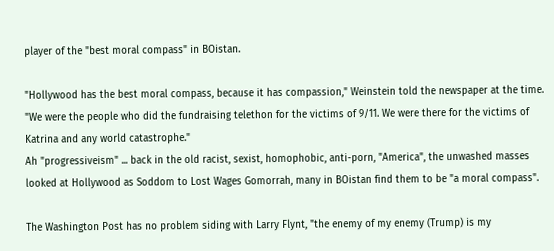player of the "best moral compass" in BOistan.

"Hollywood has the best moral compass, because it has compassion," Weinstein told the newspaper at the time. "We were the people who did the fundraising telethon for the victims of 9/11. We were there for the victims of Katrina and any world catastrophe."
Ah "progressiveism" ... back in the old racist, sexist, homophobic, anti-porn, "America", the unwashed masses looked at Hollywood as Soddom to Lost Wages Gomorrah, many in BOistan find them to be "a moral compass".

The Washington Post has no problem siding with Larry Flynt, "the enemy of my enemy (Trump) is my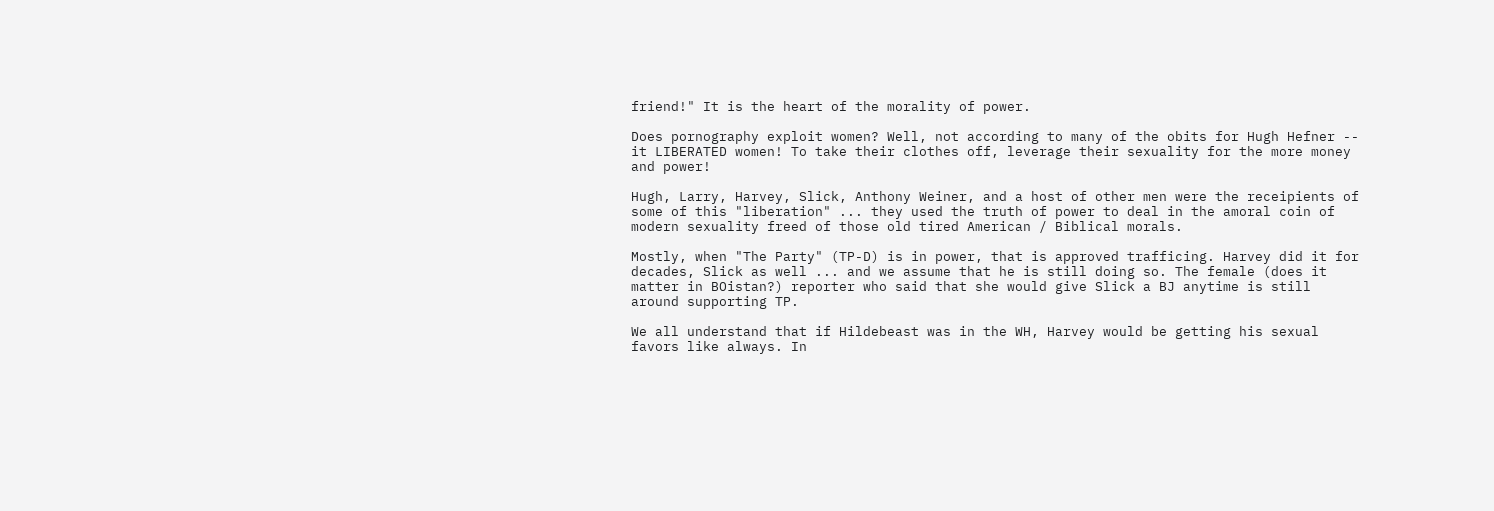friend!" It is the heart of the morality of power.

Does pornography exploit women? Well, not according to many of the obits for Hugh Hefner -- it LIBERATED women! To take their clothes off, leverage their sexuality for the more money and power!

Hugh, Larry, Harvey, Slick, Anthony Weiner, and a host of other men were the receipients of some of this "liberation" ... they used the truth of power to deal in the amoral coin of modern sexuality freed of those old tired American / Biblical morals.

Mostly, when "The Party" (TP-D) is in power, that is approved trafficing. Harvey did it for decades, Slick as well ... and we assume that he is still doing so. The female (does it matter in BOistan?) reporter who said that she would give Slick a BJ anytime is still around supporting TP.

We all understand that if Hildebeast was in the WH, Harvey would be getting his sexual favors like always. In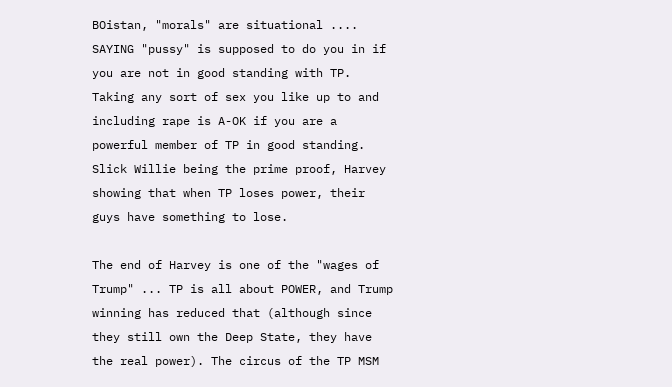BOistan, "morals" are situational .... SAYING "pussy" is supposed to do you in if you are not in good standing with TP. Taking any sort of sex you like up to and including rape is A-OK if you are a powerful member of TP in good standing. Slick Willie being the prime proof, Harvey showing that when TP loses power, their guys have something to lose.

The end of Harvey is one of the "wages of Trump" ... TP is all about POWER, and Trump winning has reduced that (although since they still own the Deep State, they have the real power). The circus of the TP MSM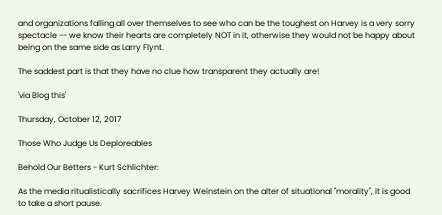and organizations falling all over themselves to see who can be the toughest on Harvey is a very sorry spectacle -- we know their hearts are completely NOT in it, otherwise they would not be happy about being on the same side as Larry Flynt.

The saddest part is that they have no clue how transparent they actually are!

'via Blog this'

Thursday, October 12, 2017

Those Who Judge Us Deploreables

Behold Our Betters - Kurt Schlichter:

As the media ritualistically sacrifices Harvey Weinstein on the alter of situational "morality", it is good to take a short pause.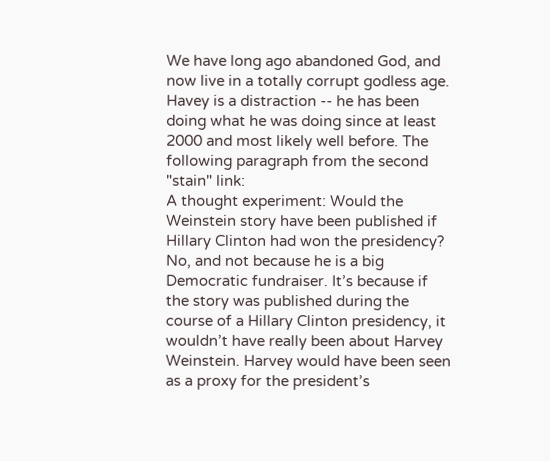We have long ago abandoned God, and now live in a totally corrupt godless age. Havey is a distraction -- he has been doing what he was doing since at least 2000 and most likely well before. The following paragraph from the second "stain" link:
A thought experiment: Would the Weinstein story have been published if Hillary Clinton had won the presidency? No, and not because he is a big Democratic fundraiser. It’s because if the story was published during the course of a Hillary Clinton presidency, it wouldn’t have really been about Harvey Weinstein. Harvey would have been seen as a proxy for the president’s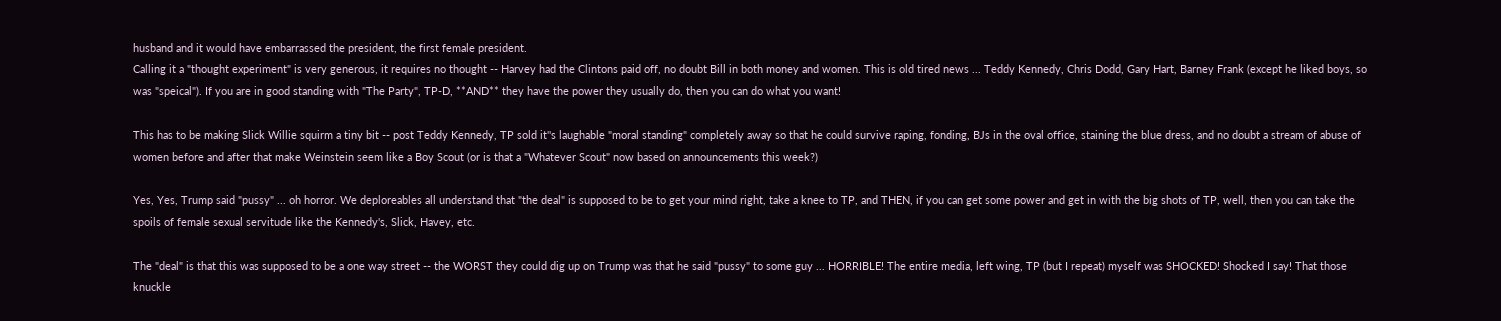husband and it would have embarrassed the president, the first female president.
Calling it a "thought experiment" is very generous, it requires no thought -- Harvey had the Clintons paid off, no doubt Bill in both money and women. This is old tired news ... Teddy Kennedy, Chris Dodd, Gary Hart, Barney Frank (except he liked boys, so was "speical"). If you are in good standing with "The Party", TP-D, **AND** they have the power they usually do, then you can do what you want!

This has to be making Slick Willie squirm a tiny bit -- post Teddy Kennedy, TP sold it''s laughable "moral standing" completely away so that he could survive raping, fonding, BJs in the oval office, staining the blue dress, and no doubt a stream of abuse of women before and after that make Weinstein seem like a Boy Scout (or is that a "Whatever Scout" now based on announcements this week?)

Yes, Yes, Trump said "pussy" ... oh horror. We deploreables all understand that "the deal" is supposed to be to get your mind right, take a knee to TP, and THEN, if you can get some power and get in with the big shots of TP, well, then you can take the spoils of female sexual servitude like the Kennedy's, Slick, Havey, etc.

The "deal" is that this was supposed to be a one way street -- the WORST they could dig up on Trump was that he said "pussy" to some guy ... HORRIBLE! The entire media, left wing, TP (but I repeat) myself was SHOCKED! Shocked I say! That those knuckle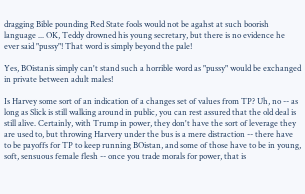dragging Bible pounding Red State fools would not be agahst at such boorish language ... OK, Teddy drowned his young secretary, but there is no evidence he ever said "pussy"! That word is simply beyond the pale!

Yes, BOistanis simply can't stand such a horrible word as "pussy" would be exchanged in private between adult males!

Is Harvey some sort of an indication of a changes set of values from TP? Uh, no -- as long as Slick is still walking around in public, you can rest assured that the old deal is still alive. Certainly, with Trump in power, they don't have the sort of leverage they are used to, but throwing Harvery under the bus is a mere distraction -- there have to be payoffs for TP to keep running BOistan, and some of those have to be in young, soft, sensuous female flesh -- once you trade morals for power, that is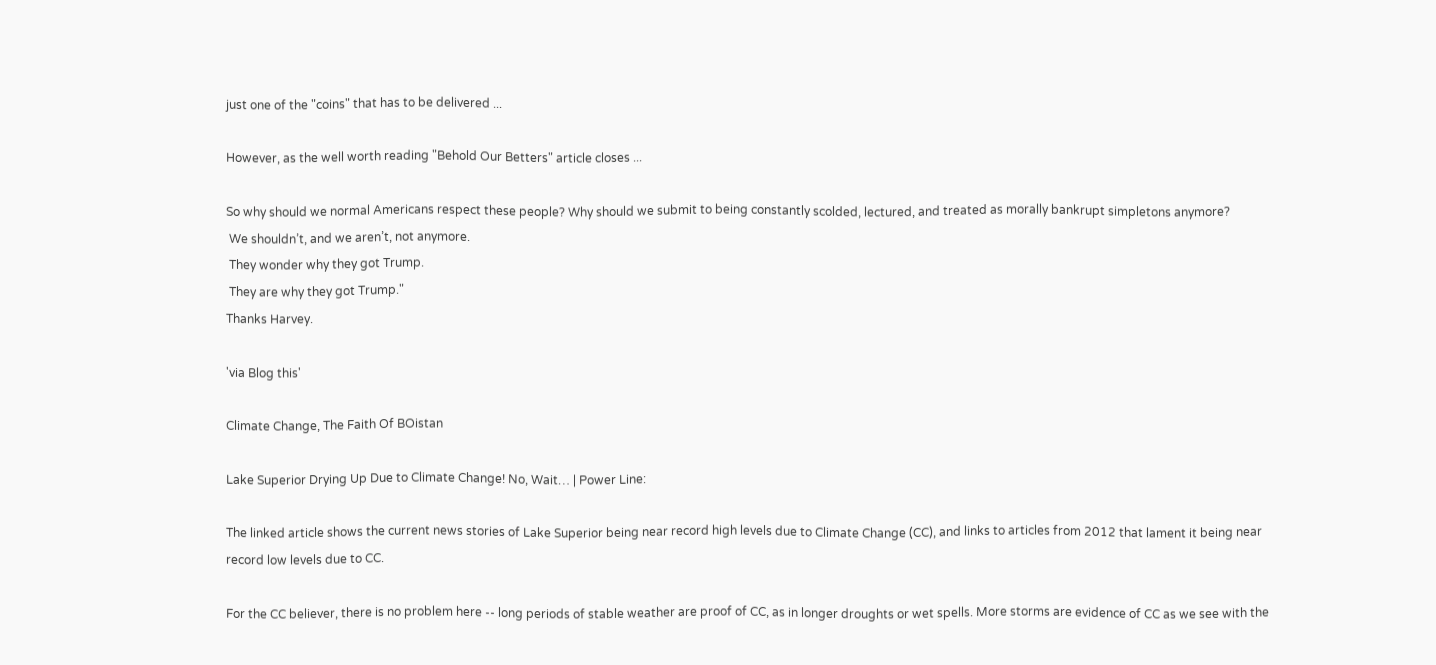just one of the "coins" that has to be delivered ...

However, as the well worth reading "Behold Our Betters" article closes ...

So why should we normal Americans respect these people? Why should we submit to being constantly scolded, lectured, and treated as morally bankrupt simpletons anymore?
 We shouldn’t, and we aren’t, not anymore.
 They wonder why they got Trump.
 They are why they got Trump."
Thanks Harvey.

'via Blog this'

Climate Change, The Faith Of BOistan

Lake Superior Drying Up Due to Climate Change! No, Wait… | Power Line:

The linked article shows the current news stories of Lake Superior being near record high levels due to Climate Change (CC), and links to articles from 2012 that lament it being near record low levels due to CC.

For the CC believer, there is no problem here -- long periods of stable weather are proof of CC, as in longer droughts or wet spells. More storms are evidence of CC as we see with the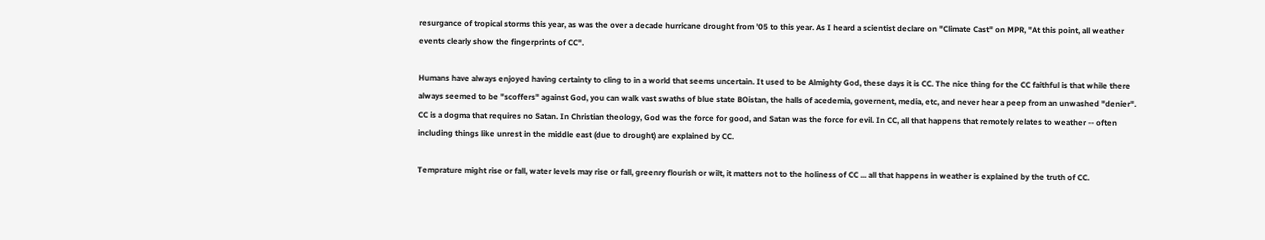resurgance of tropical storms this year, as was the over a decade hurricane drought from '05 to this year. As I heard a scientist declare on "Climate Cast" on MPR, "At this point, all weather events clearly show the fingerprints of CC".

Humans have always enjoyed having certainty to cling to in a world that seems uncertain. It used to be Almighty God, these days it is CC. The nice thing for the CC faithful is that while there always seemed to be "scoffers" against God, you can walk vast swaths of blue state BOistan, the halls of acedemia, governent, media, etc, and never hear a peep from an unwashed "denier".  CC is a dogma that requires no Satan. In Christian theology, God was the force for good, and Satan was the force for evil. In CC, all that happens that remotely relates to weather -- often including things like unrest in the middle east (due to drought) are explained by CC.

Temprature might rise or fall, water levels may rise or fall, greenry flourish or wilt, it matters not to the holiness of CC ... all that happens in weather is explained by the truth of CC.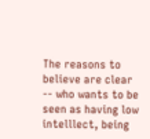The reasons to believe are clear -- who wants to be seen as having low intelllect, being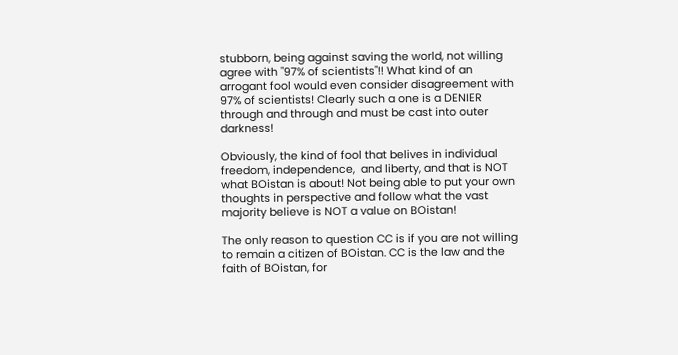stubborn, being against saving the world, not willing agree with "97% of scientists"!! What kind of an arrogant fool would even consider disagreement with 97% of scientists! Clearly such a one is a DENIER through and through and must be cast into outer darkness!

Obviously, the kind of fool that belives in individual freedom, independence,  and liberty, and that is NOT what BOistan is about! Not being able to put your own thoughts in perspective and follow what the vast majority believe is NOT a value on BOistan!

The only reason to question CC is if you are not willing to remain a citizen of BOistan. CC is the law and the faith of BOistan, for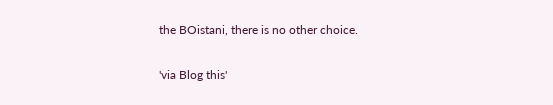the BOistani, there is no other choice.

'via Blog this'